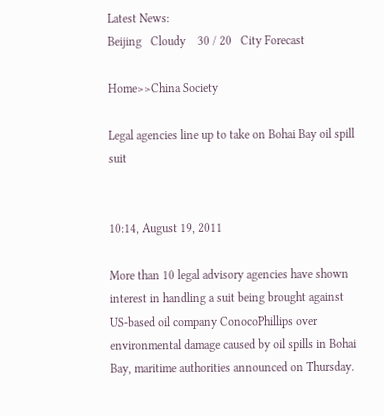Latest News:
Beijing   Cloudy    30 / 20   City Forecast

Home>>China Society

Legal agencies line up to take on Bohai Bay oil spill suit


10:14, August 19, 2011

More than 10 legal advisory agencies have shown interest in handling a suit being brought against US-based oil company ConocoPhillips over environmental damage caused by oil spills in Bohai Bay, maritime authorities announced on Thursday.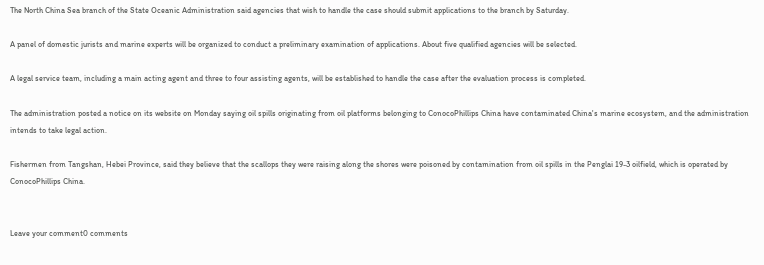The North China Sea branch of the State Oceanic Administration said agencies that wish to handle the case should submit applications to the branch by Saturday.

A panel of domestic jurists and marine experts will be organized to conduct a preliminary examination of applications. About five qualified agencies will be selected.

A legal service team, including a main acting agent and three to four assisting agents, will be established to handle the case after the evaluation process is completed.

The administration posted a notice on its website on Monday saying oil spills originating from oil platforms belonging to ConocoPhillips China have contaminated China's marine ecosystem, and the administration intends to take legal action.

Fishermen from Tangshan, Hebei Province, said they believe that the scallops they were raising along the shores were poisoned by contamination from oil spills in the Penglai 19-3 oilfield, which is operated by ConocoPhillips China.


Leave your comment0 comments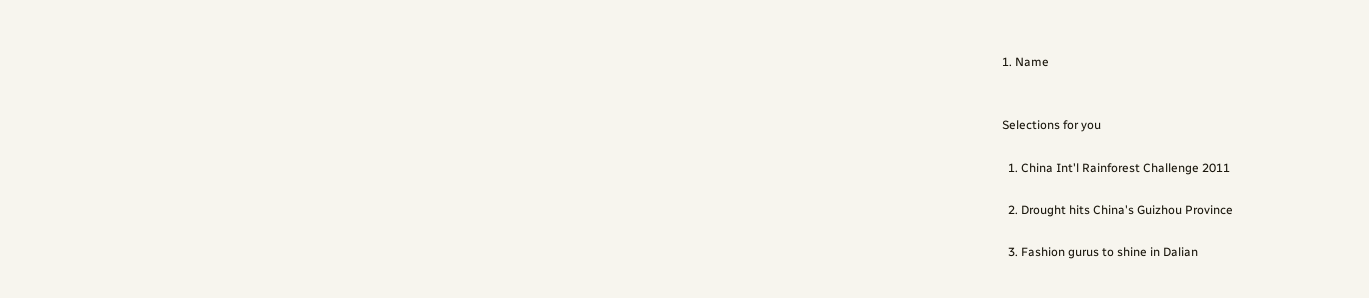1. Name


Selections for you

  1. China Int'l Rainforest Challenge 2011

  2. Drought hits China's Guizhou Province

  3. Fashion gurus to shine in Dalian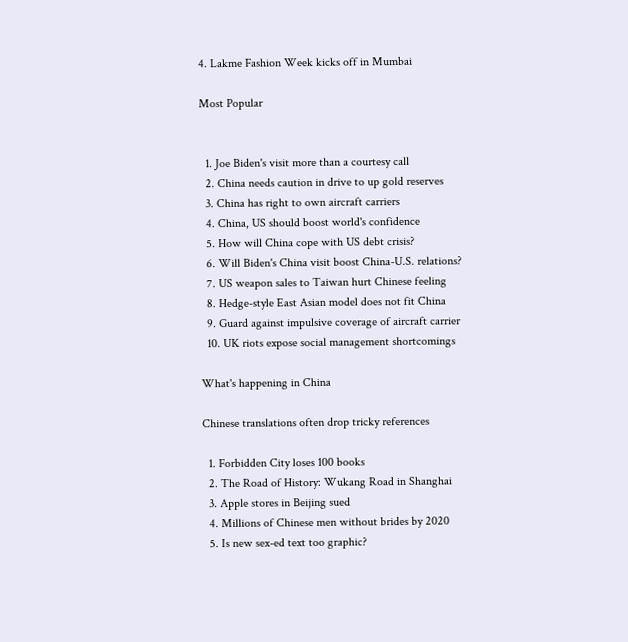4. Lakme Fashion Week kicks off in Mumbai

Most Popular


  1. Joe Biden's visit more than a courtesy call
  2. China needs caution in drive to up gold reserves
  3. China has right to own aircraft carriers
  4. China, US should boost world's confidence
  5. How will China cope with US debt crisis?
  6. Will Biden's China visit boost China-U.S. relations?
  7. US weapon sales to Taiwan hurt Chinese feeling
  8. Hedge-style East Asian model does not fit China
  9. Guard against impulsive coverage of aircraft carrier
  10. UK riots expose social management shortcomings

What's happening in China

Chinese translations often drop tricky references

  1. Forbidden City loses 100 books
  2. The Road of History: Wukang Road in Shanghai
  3. Apple stores in Beijing sued
  4. Millions of Chinese men without brides by 2020
  5. Is new sex-ed text too graphic?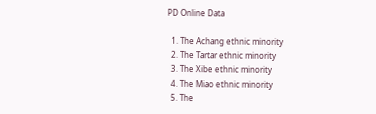PD Online Data

  1. The Achang ethnic minority
  2. The Tartar ethnic minority
  3. The Xibe ethnic minority
  4. The Miao ethnic minority
  5. The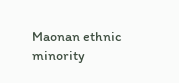Maonan ethnic minority